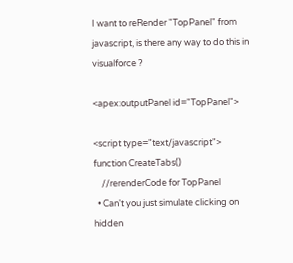I want to reRender "TopPanel" from javascript, is there any way to do this in visualforce ?

<apex:outputPanel id="TopPanel">

<script type="text/javascript">
function CreateTabs()
    //rerenderCode for TopPanel
  • Can't you just simulate clicking on hidden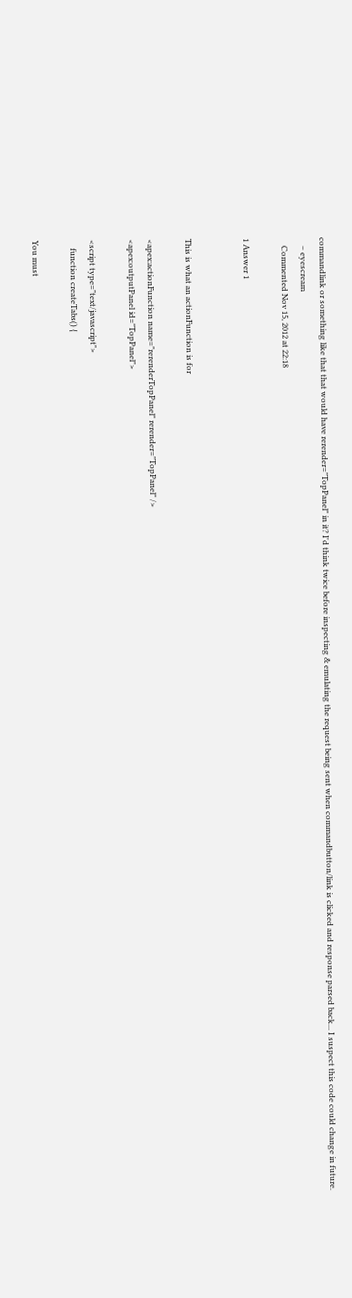commandlink or something like that that would have rerender="TopPanel" in it? I'd think twice before inspecting & emulating the request being sent when commandbutton/link is clicked and response parsed back... I suspect this code could change in future.
    – eyescream
    Commented Nov 15, 2012 at 22:18

1 Answer 1


This is what an actionFunction is for

<apex:actionFunction name="rerenderTopPanel" rerender="TopPanel" />
<apex:outputPanel id="TopPanel">

<script type="text/javascript">
    function createTabs() {

You must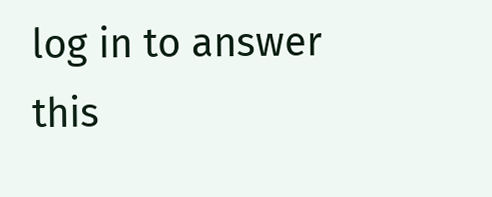log in to answer this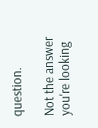question.

Not the answer you're looking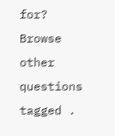for? Browse other questions tagged .